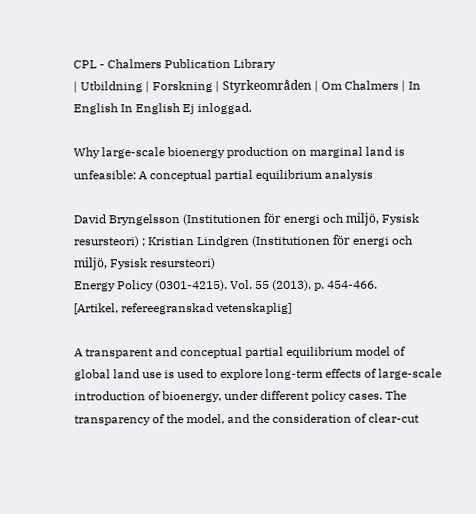CPL - Chalmers Publication Library
| Utbildning | Forskning | Styrkeområden | Om Chalmers | In English In English Ej inloggad.

Why large-scale bioenergy production on marginal land is unfeasible: A conceptual partial equilibrium analysis

David Bryngelsson (Institutionen för energi och miljö, Fysisk resursteori) ; Kristian Lindgren (Institutionen för energi och miljö, Fysisk resursteori)
Energy Policy (0301-4215). Vol. 55 (2013), p. 454-466.
[Artikel, refereegranskad vetenskaplig]

A transparent and conceptual partial equilibrium model of global land use is used to explore long-term effects of large-scale introduction of bioenergy, under different policy cases. The transparency of the model, and the consideration of clear-cut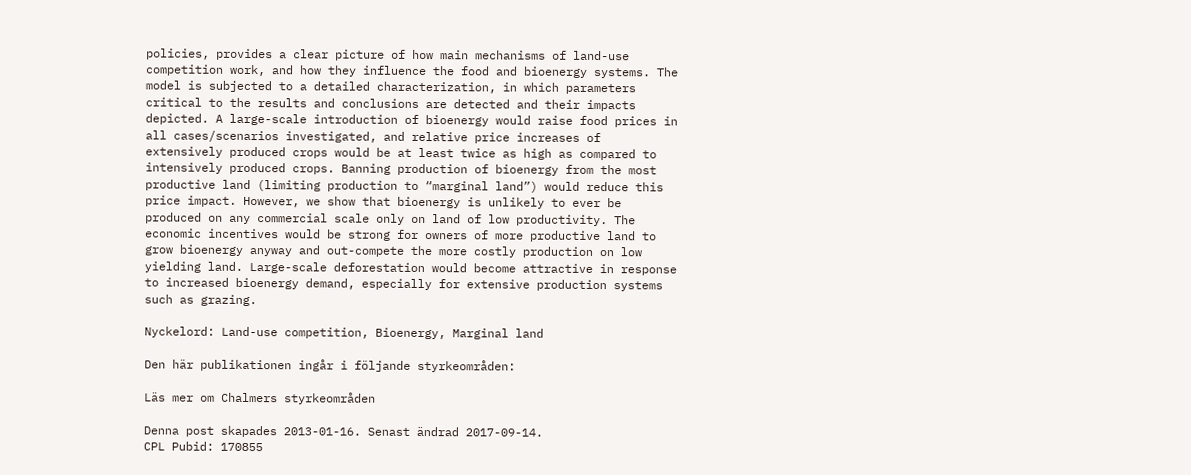policies, provides a clear picture of how main mechanisms of land-use competition work, and how they influence the food and bioenergy systems. The model is subjected to a detailed characterization, in which parameters critical to the results and conclusions are detected and their impacts depicted. A large-scale introduction of bioenergy would raise food prices in all cases/scenarios investigated, and relative price increases of extensively produced crops would be at least twice as high as compared to intensively produced crops. Banning production of bioenergy from the most productive land (limiting production to “marginal land”) would reduce this price impact. However, we show that bioenergy is unlikely to ever be produced on any commercial scale only on land of low productivity. The economic incentives would be strong for owners of more productive land to grow bioenergy anyway and out-compete the more costly production on low yielding land. Large-scale deforestation would become attractive in response to increased bioenergy demand, especially for extensive production systems such as grazing.

Nyckelord: Land-use competition, Bioenergy, Marginal land

Den här publikationen ingår i följande styrkeområden:

Läs mer om Chalmers styrkeområden

Denna post skapades 2013-01-16. Senast ändrad 2017-09-14.
CPL Pubid: 170855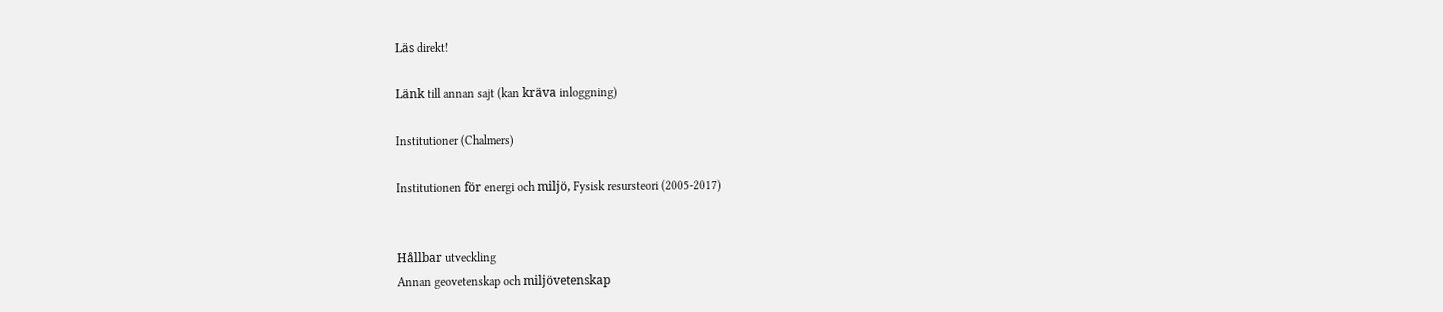Läs direkt!

Länk till annan sajt (kan kräva inloggning)

Institutioner (Chalmers)

Institutionen för energi och miljö, Fysisk resursteori (2005-2017)


Hållbar utveckling
Annan geovetenskap och miljövetenskap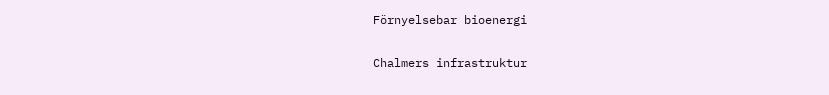Förnyelsebar bioenergi

Chalmers infrastruktur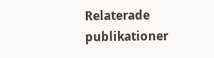Relaterade publikationer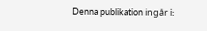Denna publikation ingår i: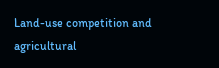Land-use competition and agricultural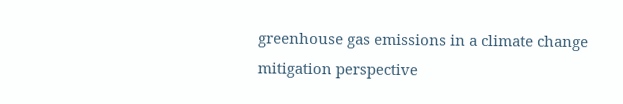greenhouse gas emissions in a climate change mitigation perspective